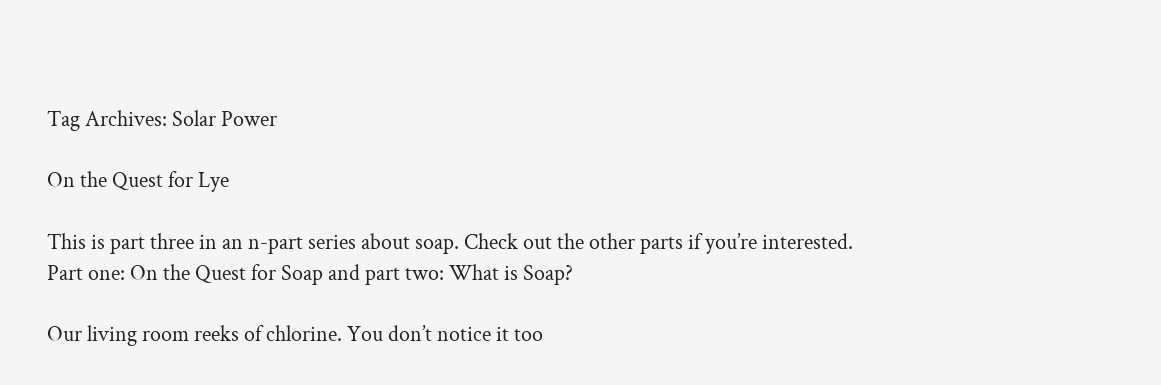Tag Archives: Solar Power

On the Quest for Lye

This is part three in an n-part series about soap. Check out the other parts if you’re interested. Part one: On the Quest for Soap and part two: What is Soap?

Our living room reeks of chlorine. You don’t notice it too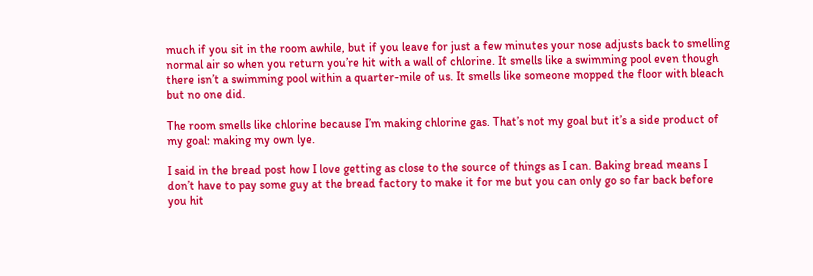much if you sit in the room awhile, but if you leave for just a few minutes your nose adjusts back to smelling normal air so when you return you’re hit with a wall of chlorine. It smells like a swimming pool even though there isn’t a swimming pool within a quarter-mile of us. It smells like someone mopped the floor with bleach but no one did.

The room smells like chlorine because I’m making chlorine gas. That’s not my goal but it’s a side product of my goal: making my own lye.

I said in the bread post how I love getting as close to the source of things as I can. Baking bread means I don’t have to pay some guy at the bread factory to make it for me but you can only go so far back before you hit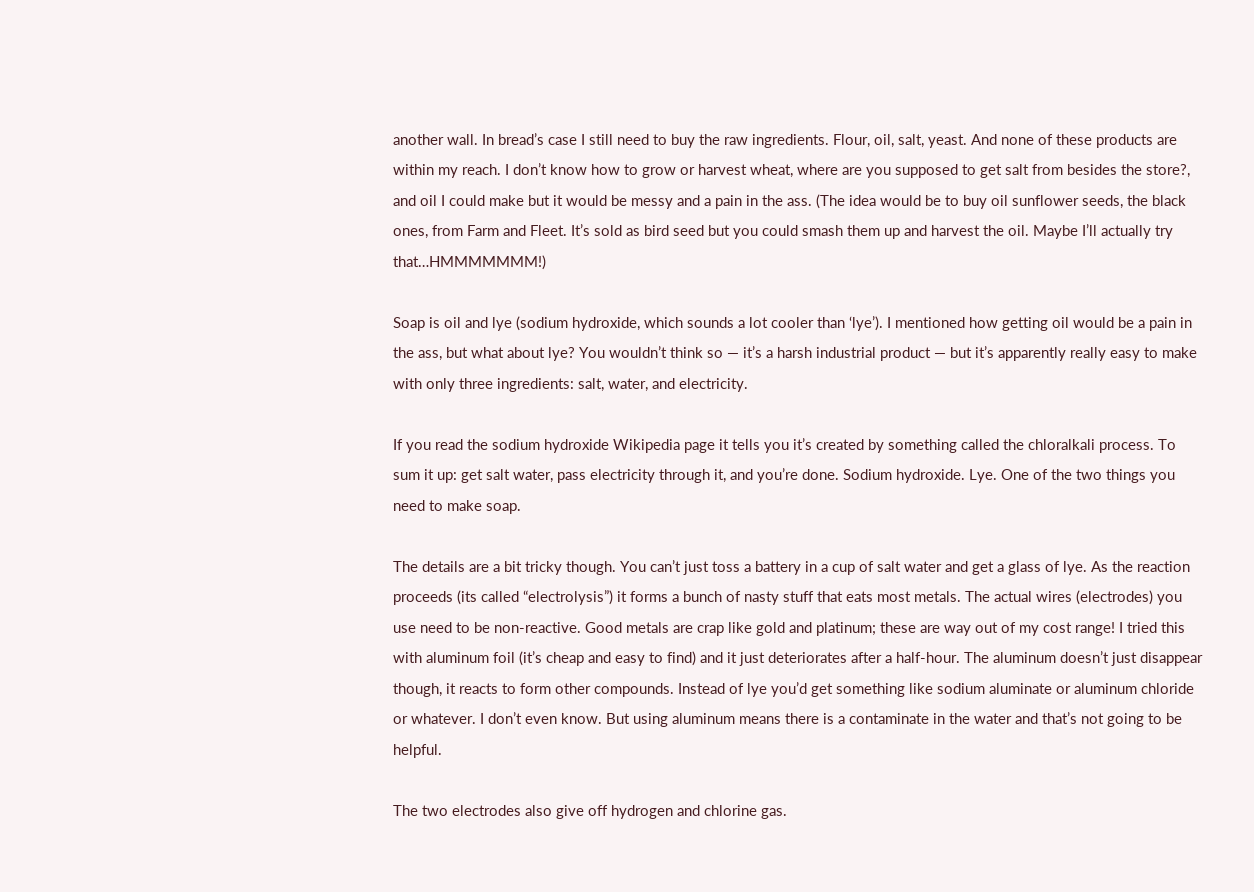another wall. In bread’s case I still need to buy the raw ingredients. Flour, oil, salt, yeast. And none of these products are within my reach. I don’t know how to grow or harvest wheat, where are you supposed to get salt from besides the store?, and oil I could make but it would be messy and a pain in the ass. (The idea would be to buy oil sunflower seeds, the black ones, from Farm and Fleet. It’s sold as bird seed but you could smash them up and harvest the oil. Maybe I’ll actually try that…HMMMMMMM!)

Soap is oil and lye (sodium hydroxide, which sounds a lot cooler than ‘lye’). I mentioned how getting oil would be a pain in the ass, but what about lye? You wouldn’t think so — it’s a harsh industrial product — but it’s apparently really easy to make with only three ingredients: salt, water, and electricity.

If you read the sodium hydroxide Wikipedia page it tells you it’s created by something called the chloralkali process. To sum it up: get salt water, pass electricity through it, and you’re done. Sodium hydroxide. Lye. One of the two things you need to make soap.

The details are a bit tricky though. You can’t just toss a battery in a cup of salt water and get a glass of lye. As the reaction proceeds (its called “electrolysis”) it forms a bunch of nasty stuff that eats most metals. The actual wires (electrodes) you use need to be non-reactive. Good metals are crap like gold and platinum; these are way out of my cost range! I tried this with aluminum foil (it’s cheap and easy to find) and it just deteriorates after a half-hour. The aluminum doesn’t just disappear though, it reacts to form other compounds. Instead of lye you’d get something like sodium aluminate or aluminum chloride or whatever. I don’t even know. But using aluminum means there is a contaminate in the water and that’s not going to be helpful.

The two electrodes also give off hydrogen and chlorine gas.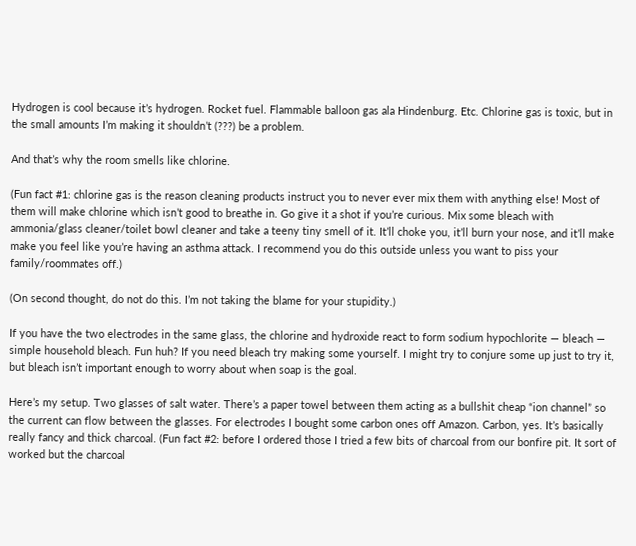Hydrogen is cool because it’s hydrogen. Rocket fuel. Flammable balloon gas ala Hindenburg. Etc. Chlorine gas is toxic, but in the small amounts I’m making it shouldn’t (???) be a problem.

And that’s why the room smells like chlorine.

(Fun fact #1: chlorine gas is the reason cleaning products instruct you to never ever mix them with anything else! Most of them will make chlorine which isn’t good to breathe in. Go give it a shot if you’re curious. Mix some bleach with ammonia/glass cleaner/toilet bowl cleaner and take a teeny tiny smell of it. It’ll choke you, it’ll burn your nose, and it’ll make make you feel like you’re having an asthma attack. I recommend you do this outside unless you want to piss your family/roommates off.)

(On second thought, do not do this. I’m not taking the blame for your stupidity.)

If you have the two electrodes in the same glass, the chlorine and hydroxide react to form sodium hypochlorite — bleach — simple household bleach. Fun huh? If you need bleach try making some yourself. I might try to conjure some up just to try it, but bleach isn’t important enough to worry about when soap is the goal.

Here’s my setup. Two glasses of salt water. There’s a paper towel between them acting as a bullshit cheap “ion channel” so the current can flow between the glasses. For electrodes I bought some carbon ones off Amazon. Carbon, yes. It’s basically really fancy and thick charcoal. (Fun fact #2: before I ordered those I tried a few bits of charcoal from our bonfire pit. It sort of worked but the charcoal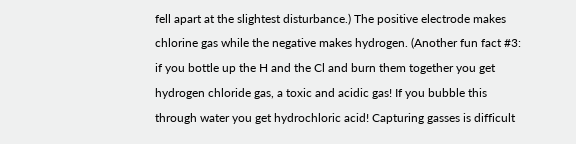fell apart at the slightest disturbance.) The positive electrode makes chlorine gas while the negative makes hydrogen. (Another fun fact #3: if you bottle up the H and the Cl and burn them together you get hydrogen chloride gas, a toxic and acidic gas! If you bubble this through water you get hydrochloric acid! Capturing gasses is difficult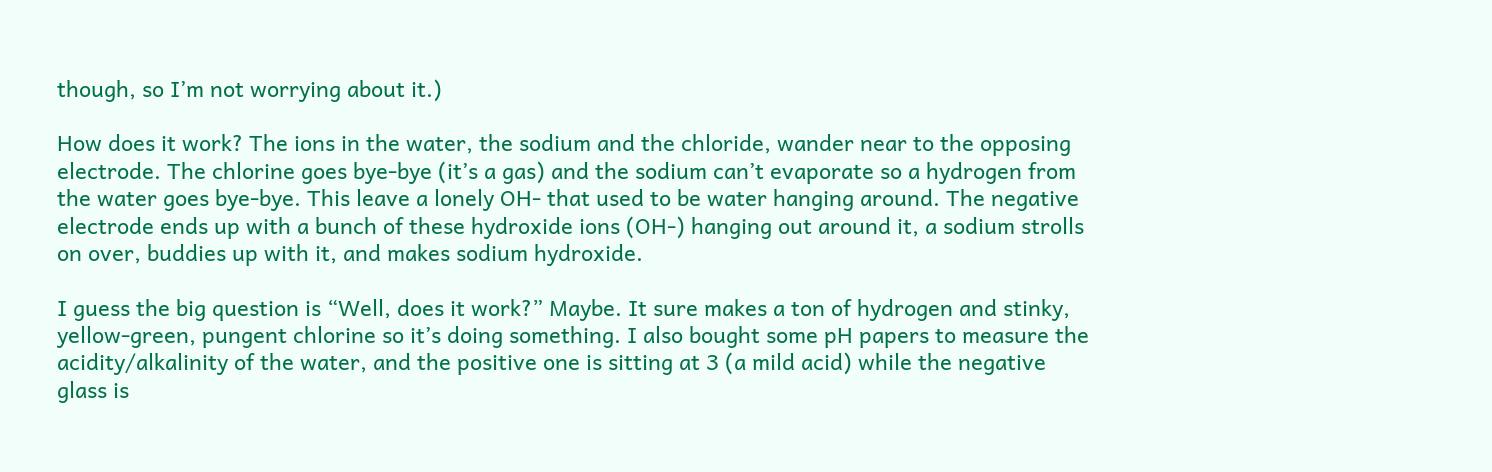though, so I’m not worrying about it.)

How does it work? The ions in the water, the sodium and the chloride, wander near to the opposing electrode. The chlorine goes bye-bye (it’s a gas) and the sodium can’t evaporate so a hydrogen from the water goes bye-bye. This leave a lonely OH- that used to be water hanging around. The negative electrode ends up with a bunch of these hydroxide ions (OH-) hanging out around it, a sodium strolls on over, buddies up with it, and makes sodium hydroxide.

I guess the big question is “Well, does it work?” Maybe. It sure makes a ton of hydrogen and stinky, yellow-green, pungent chlorine so it’s doing something. I also bought some pH papers to measure the acidity/alkalinity of the water, and the positive one is sitting at 3 (a mild acid) while the negative glass is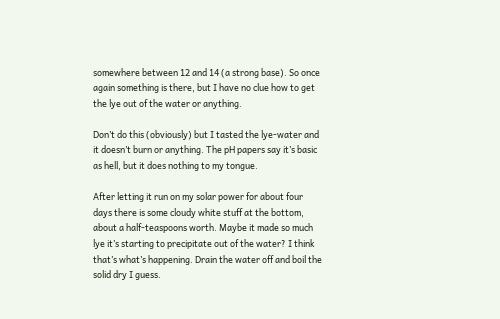somewhere between 12 and 14 (a strong base). So once again something is there, but I have no clue how to get the lye out of the water or anything.

Don’t do this (obviously) but I tasted the lye-water and it doesn’t burn or anything. The pH papers say it’s basic as hell, but it does nothing to my tongue.

After letting it run on my solar power for about four days there is some cloudy white stuff at the bottom, about a half-teaspoons worth. Maybe it made so much lye it’s starting to precipitate out of the water? I think that’s what’s happening. Drain the water off and boil the solid dry I guess.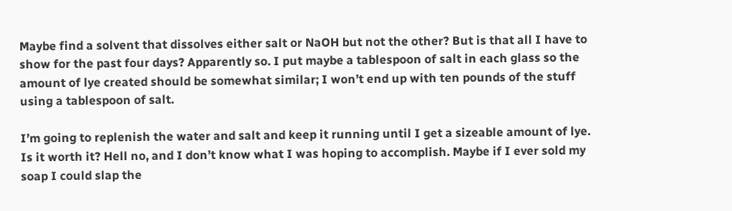Maybe find a solvent that dissolves either salt or NaOH but not the other? But is that all I have to show for the past four days? Apparently so. I put maybe a tablespoon of salt in each glass so the amount of lye created should be somewhat similar; I won’t end up with ten pounds of the stuff using a tablespoon of salt.

I’m going to replenish the water and salt and keep it running until I get a sizeable amount of lye. Is it worth it? Hell no, and I don’t know what I was hoping to accomplish. Maybe if I ever sold my soap I could slap the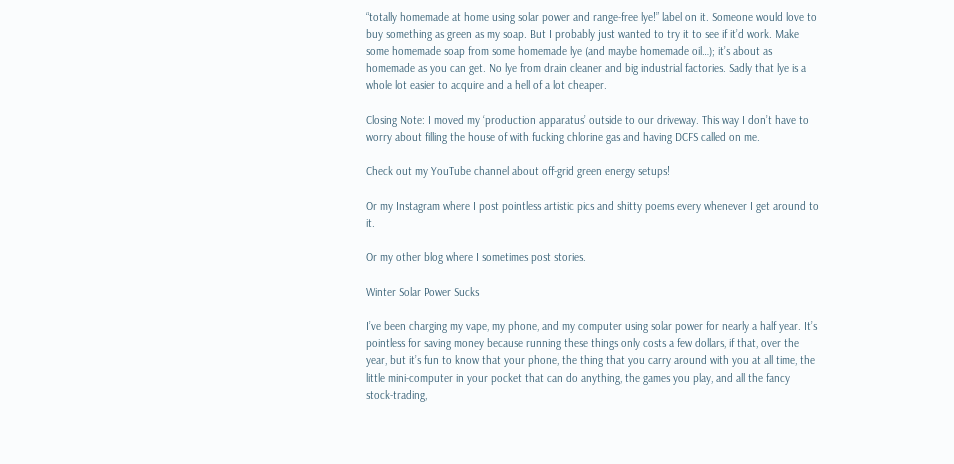“totally homemade at home using solar power and range-free lye!” label on it. Someone would love to buy something as green as my soap. But I probably just wanted to try it to see if it’d work. Make some homemade soap from some homemade lye (and maybe homemade oil…); it’s about as homemade as you can get. No lye from drain cleaner and big industrial factories. Sadly that lye is a whole lot easier to acquire and a hell of a lot cheaper.

Closing Note: I moved my ‘production apparatus’ outside to our driveway. This way I don’t have to worry about filling the house of with fucking chlorine gas and having DCFS called on me.

Check out my YouTube channel about off-grid green energy setups!

Or my Instagram where I post pointless artistic pics and shitty poems every whenever I get around to it.

Or my other blog where I sometimes post stories.

Winter Solar Power Sucks

I’ve been charging my vape, my phone, and my computer using solar power for nearly a half year. It’s pointless for saving money because running these things only costs a few dollars, if that, over the year, but it’s fun to know that your phone, the thing that you carry around with you at all time, the little mini-computer in your pocket that can do anything, the games you play, and all the fancy stock-trading,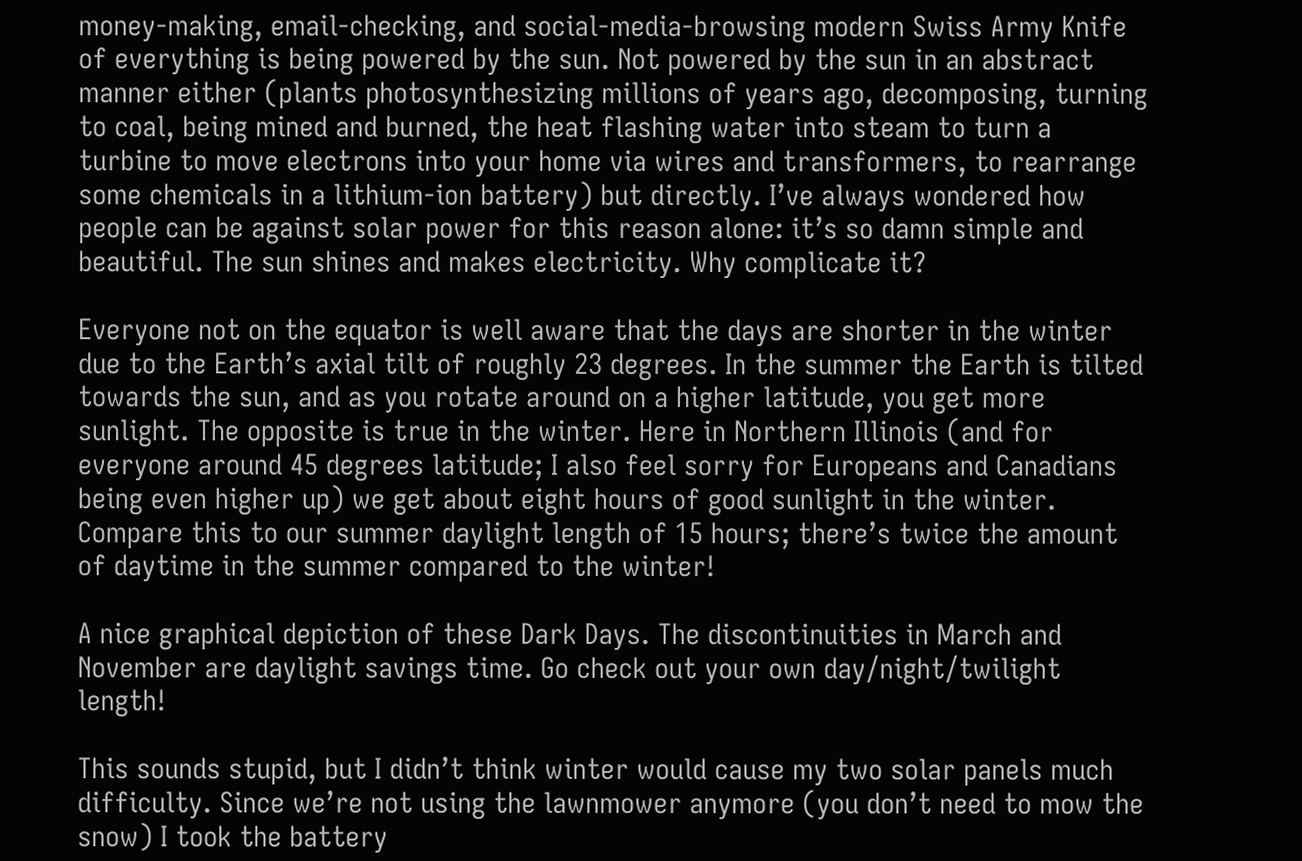money-making, email-checking, and social-media-browsing modern Swiss Army Knife of everything is being powered by the sun. Not powered by the sun in an abstract manner either (plants photosynthesizing millions of years ago, decomposing, turning to coal, being mined and burned, the heat flashing water into steam to turn a turbine to move electrons into your home via wires and transformers, to rearrange some chemicals in a lithium-ion battery) but directly. I’ve always wondered how people can be against solar power for this reason alone: it’s so damn simple and beautiful. The sun shines and makes electricity. Why complicate it?

Everyone not on the equator is well aware that the days are shorter in the winter due to the Earth’s axial tilt of roughly 23 degrees. In the summer the Earth is tilted towards the sun, and as you rotate around on a higher latitude, you get more sunlight. The opposite is true in the winter. Here in Northern Illinois (and for everyone around 45 degrees latitude; I also feel sorry for Europeans and Canadians being even higher up) we get about eight hours of good sunlight in the winter. Compare this to our summer daylight length of 15 hours; there’s twice the amount of daytime in the summer compared to the winter!

A nice graphical depiction of these Dark Days. The discontinuities in March and November are daylight savings time. Go check out your own day/night/twilight length!

This sounds stupid, but I didn’t think winter would cause my two solar panels much difficulty. Since we’re not using the lawnmower anymore (you don’t need to mow the snow) I took the battery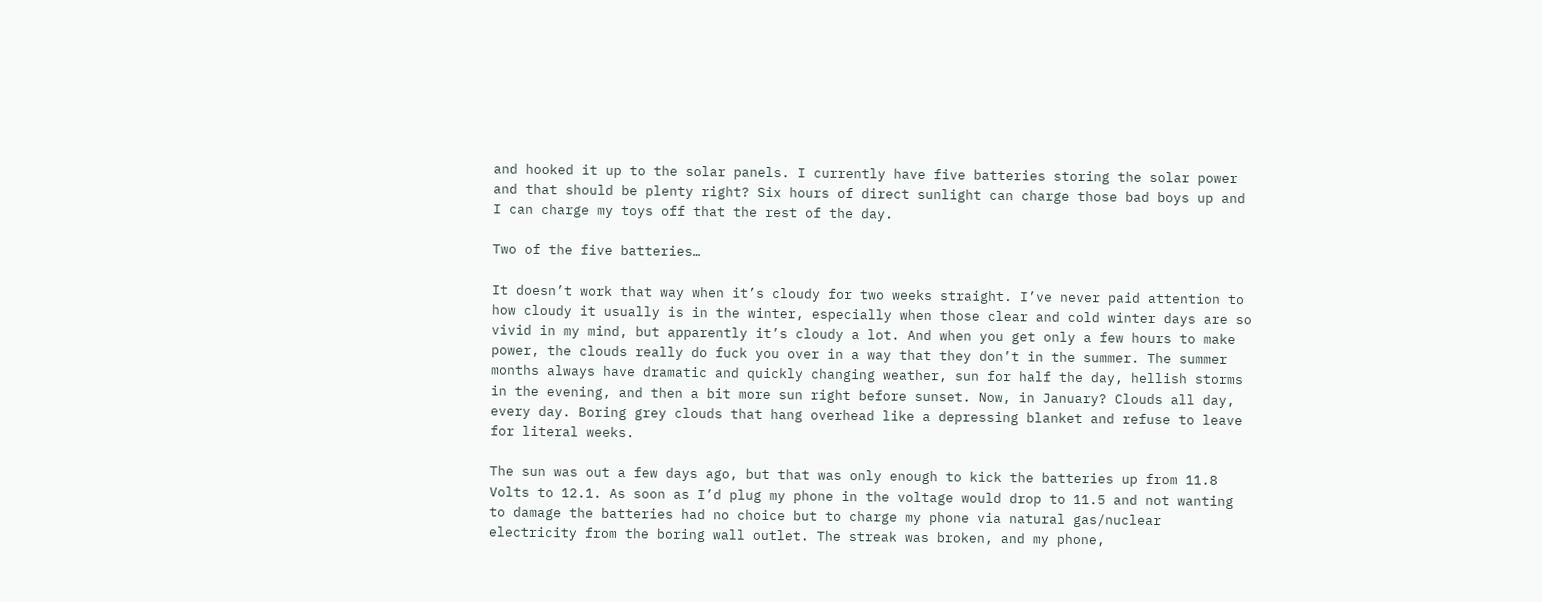and hooked it up to the solar panels. I currently have five batteries storing the solar power and that should be plenty right? Six hours of direct sunlight can charge those bad boys up and I can charge my toys off that the rest of the day.

Two of the five batteries…

It doesn’t work that way when it’s cloudy for two weeks straight. I’ve never paid attention to how cloudy it usually is in the winter, especially when those clear and cold winter days are so vivid in my mind, but apparently it’s cloudy a lot. And when you get only a few hours to make power, the clouds really do fuck you over in a way that they don’t in the summer. The summer months always have dramatic and quickly changing weather, sun for half the day, hellish storms in the evening, and then a bit more sun right before sunset. Now, in January? Clouds all day, every day. Boring grey clouds that hang overhead like a depressing blanket and refuse to leave for literal weeks.

The sun was out a few days ago, but that was only enough to kick the batteries up from 11.8 Volts to 12.1. As soon as I’d plug my phone in the voltage would drop to 11.5 and not wanting to damage the batteries had no choice but to charge my phone via natural gas/nuclear electricity from the boring wall outlet. The streak was broken, and my phone,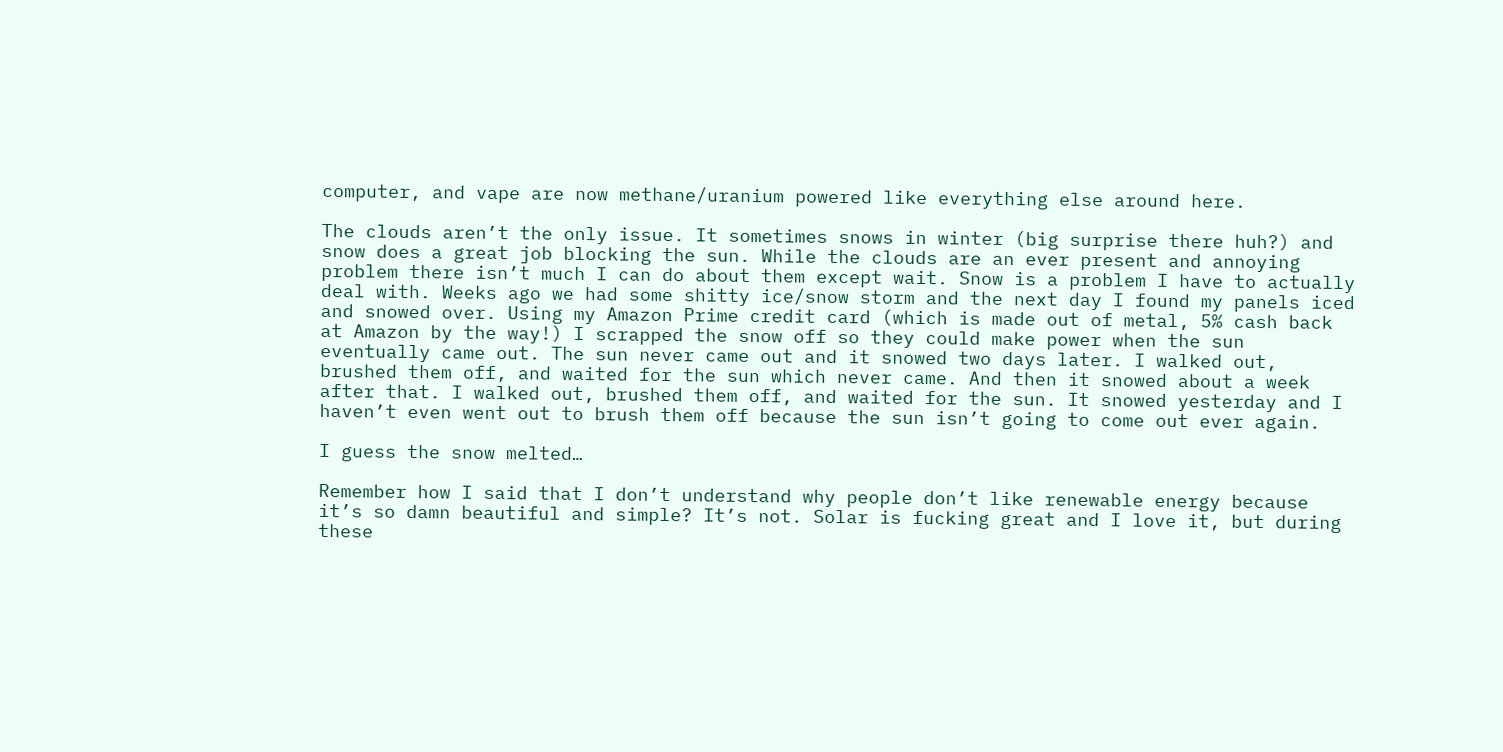computer, and vape are now methane/uranium powered like everything else around here.

The clouds aren’t the only issue. It sometimes snows in winter (big surprise there huh?) and snow does a great job blocking the sun. While the clouds are an ever present and annoying problem there isn’t much I can do about them except wait. Snow is a problem I have to actually deal with. Weeks ago we had some shitty ice/snow storm and the next day I found my panels iced and snowed over. Using my Amazon Prime credit card (which is made out of metal, 5% cash back at Amazon by the way!) I scrapped the snow off so they could make power when the sun eventually came out. The sun never came out and it snowed two days later. I walked out, brushed them off, and waited for the sun which never came. And then it snowed about a week after that. I walked out, brushed them off, and waited for the sun. It snowed yesterday and I haven’t even went out to brush them off because the sun isn’t going to come out ever again.

I guess the snow melted…

Remember how I said that I don’t understand why people don’t like renewable energy because it’s so damn beautiful and simple? It’s not. Solar is fucking great and I love it, but during these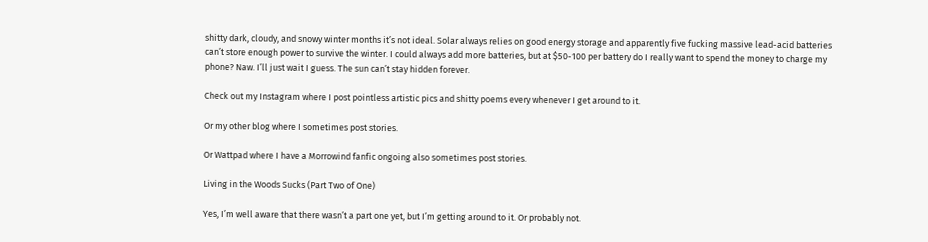shitty dark, cloudy, and snowy winter months it’s not ideal. Solar always relies on good energy storage and apparently five fucking massive lead-acid batteries can’t store enough power to survive the winter. I could always add more batteries, but at $50-100 per battery do I really want to spend the money to charge my phone? Naw. I’ll just wait I guess. The sun can’t stay hidden forever.

Check out my Instagram where I post pointless artistic pics and shitty poems every whenever I get around to it.

Or my other blog where I sometimes post stories.

Or Wattpad where I have a Morrowind fanfic ongoing also sometimes post stories.

Living in the Woods Sucks (Part Two of One)

Yes, I’m well aware that there wasn’t a part one yet, but I’m getting around to it. Or probably not.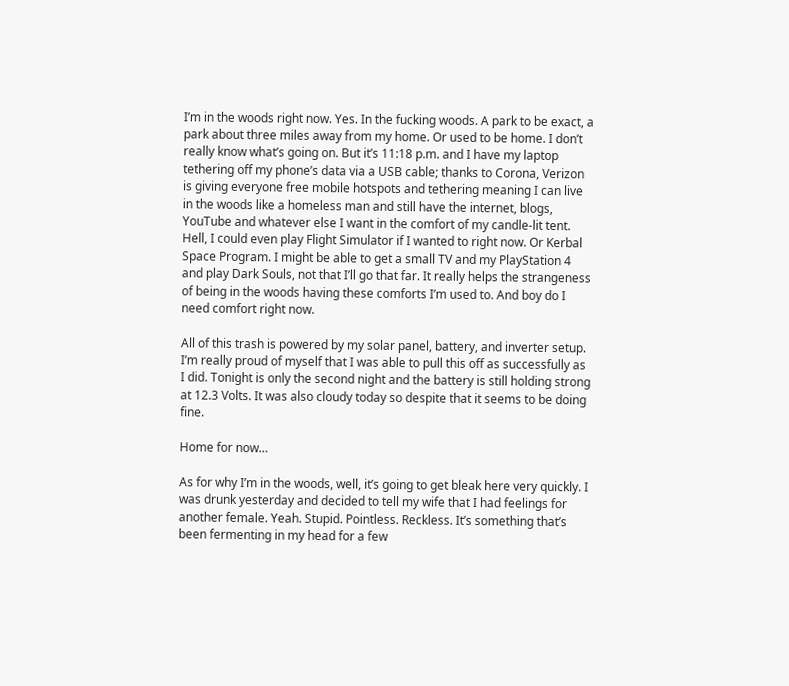I’m in the woods right now. Yes. In the fucking woods. A park to be exact, a park about three miles away from my home. Or used to be home. I don’t really know what’s going on. But it’s 11:18 p.m. and I have my laptop tethering off my phone’s data via a USB cable; thanks to Corona, Verizon is giving everyone free mobile hotspots and tethering meaning I can live in the woods like a homeless man and still have the internet, blogs, YouTube and whatever else I want in the comfort of my candle-lit tent. Hell, I could even play Flight Simulator if I wanted to right now. Or Kerbal Space Program. I might be able to get a small TV and my PlayStation 4 and play Dark Souls, not that I’ll go that far. It really helps the strangeness of being in the woods having these comforts I’m used to. And boy do I need comfort right now.

All of this trash is powered by my solar panel, battery, and inverter setup. I’m really proud of myself that I was able to pull this off as successfully as I did. Tonight is only the second night and the battery is still holding strong at 12.3 Volts. It was also cloudy today so despite that it seems to be doing fine.

Home for now…

As for why I’m in the woods, well, it’s going to get bleak here very quickly. I was drunk yesterday and decided to tell my wife that I had feelings for another female. Yeah. Stupid. Pointless. Reckless. It’s something that’s been fermenting in my head for a few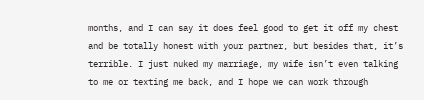months, and I can say it does feel good to get it off my chest and be totally honest with your partner, but besides that, it’s terrible. I just nuked my marriage, my wife isn’t even talking to me or texting me back, and I hope we can work through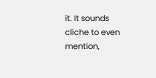it. It sounds cliche to even mention,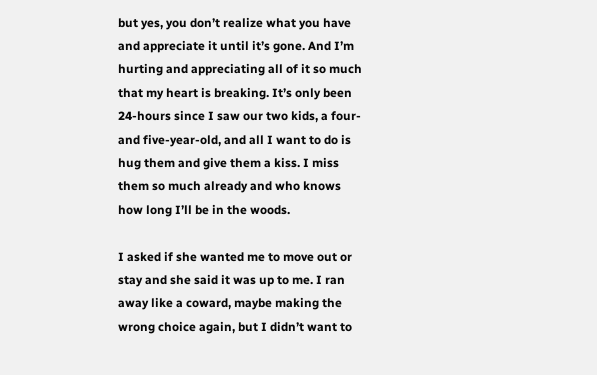but yes, you don’t realize what you have and appreciate it until it’s gone. And I’m hurting and appreciating all of it so much that my heart is breaking. It’s only been 24-hours since I saw our two kids, a four- and five-year-old, and all I want to do is hug them and give them a kiss. I miss them so much already and who knows how long I’ll be in the woods.

I asked if she wanted me to move out or stay and she said it was up to me. I ran away like a coward, maybe making the wrong choice again, but I didn’t want to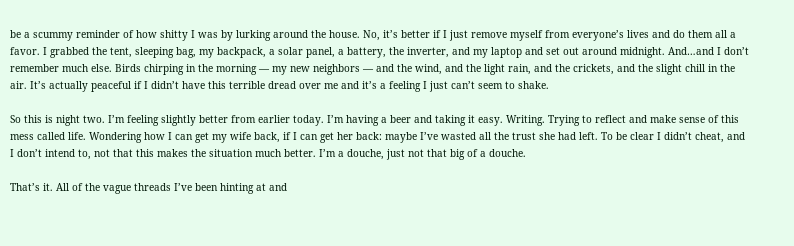be a scummy reminder of how shitty I was by lurking around the house. No, it’s better if I just remove myself from everyone’s lives and do them all a favor. I grabbed the tent, sleeping bag, my backpack, a solar panel, a battery, the inverter, and my laptop and set out around midnight. And…and I don’t remember much else. Birds chirping in the morning — my new neighbors — and the wind, and the light rain, and the crickets, and the slight chill in the air. It’s actually peaceful if I didn’t have this terrible dread over me and it’s a feeling I just can’t seem to shake.

So this is night two. I’m feeling slightly better from earlier today. I’m having a beer and taking it easy. Writing. Trying to reflect and make sense of this mess called life. Wondering how I can get my wife back, if I can get her back: maybe I’ve wasted all the trust she had left. To be clear I didn’t cheat, and I don’t intend to, not that this makes the situation much better. I’m a douche, just not that big of a douche.

That’s it. All of the vague threads I’ve been hinting at and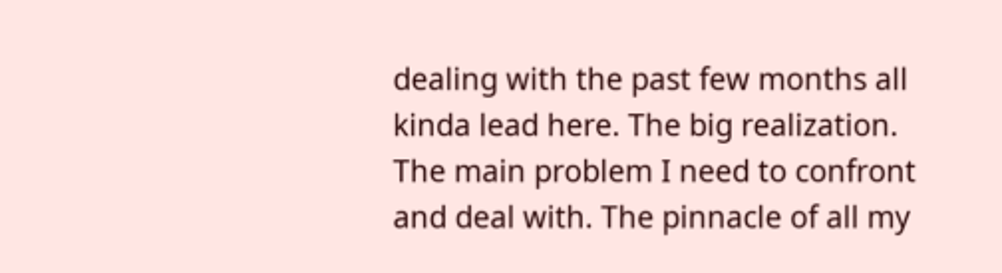dealing with the past few months all kinda lead here. The big realization. The main problem I need to confront and deal with. The pinnacle of all my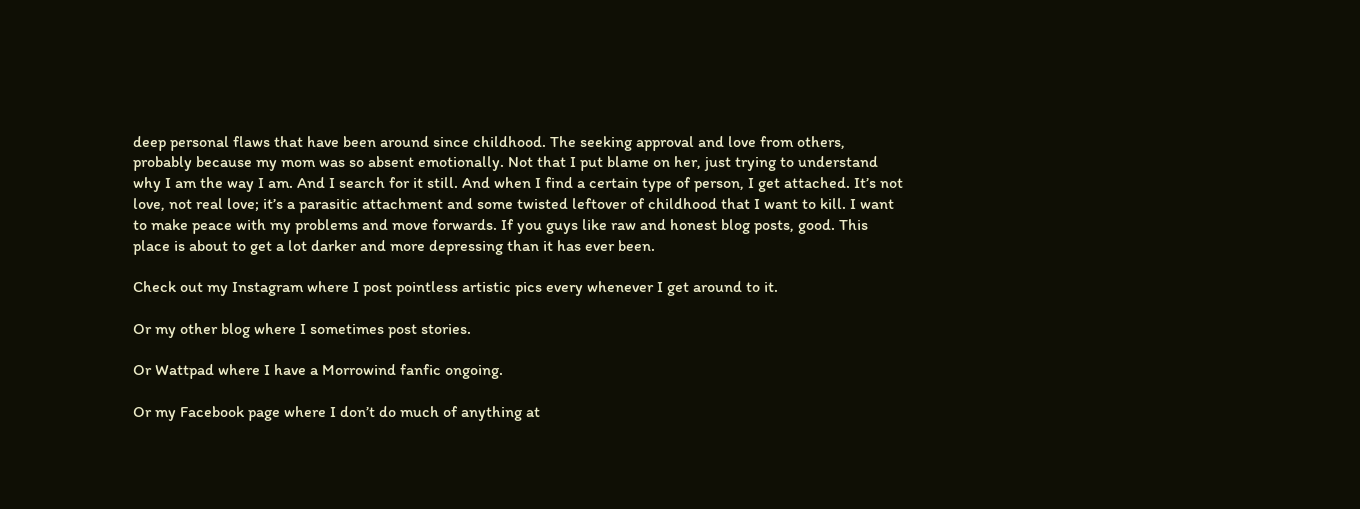deep personal flaws that have been around since childhood. The seeking approval and love from others, probably because my mom was so absent emotionally. Not that I put blame on her, just trying to understand why I am the way I am. And I search for it still. And when I find a certain type of person, I get attached. It’s not love, not real love; it’s a parasitic attachment and some twisted leftover of childhood that I want to kill. I want to make peace with my problems and move forwards. If you guys like raw and honest blog posts, good. This place is about to get a lot darker and more depressing than it has ever been.

Check out my Instagram where I post pointless artistic pics every whenever I get around to it.

Or my other blog where I sometimes post stories.

Or Wattpad where I have a Morrowind fanfic ongoing.

Or my Facebook page where I don’t do much of anything at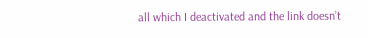all which I deactivated and the link doesn’t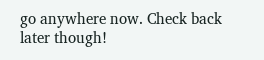go anywhere now. Check back later though!